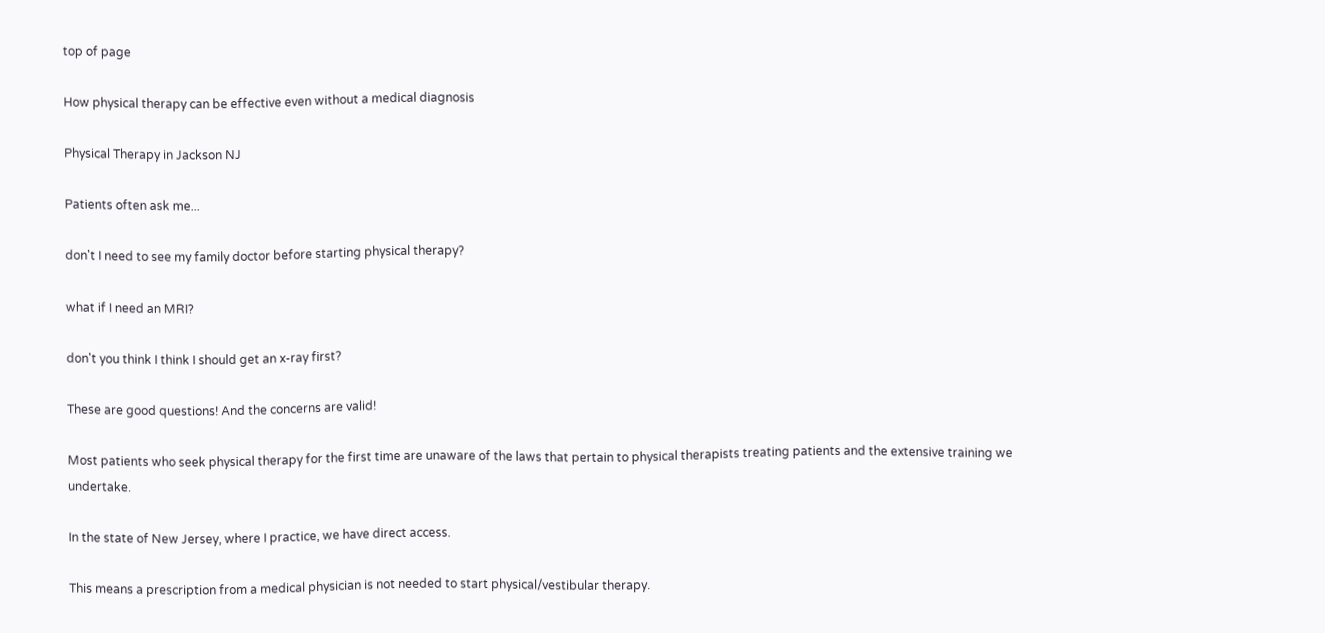top of page

How physical therapy can be effective even without a medical diagnosis

Physical Therapy in Jackson NJ

Patients often ask me...

don't I need to see my family doctor before starting physical therapy?

what if I need an MRI?

don't you think I think I should get an x-ray first?

These are good questions! And the concerns are valid!

Most patients who seek physical therapy for the first time are unaware of the laws that pertain to physical therapists treating patients and the extensive training we undertake.

In the state of New Jersey, where I practice, we have direct access.

This means a prescription from a medical physician is not needed to start physical/vestibular therapy.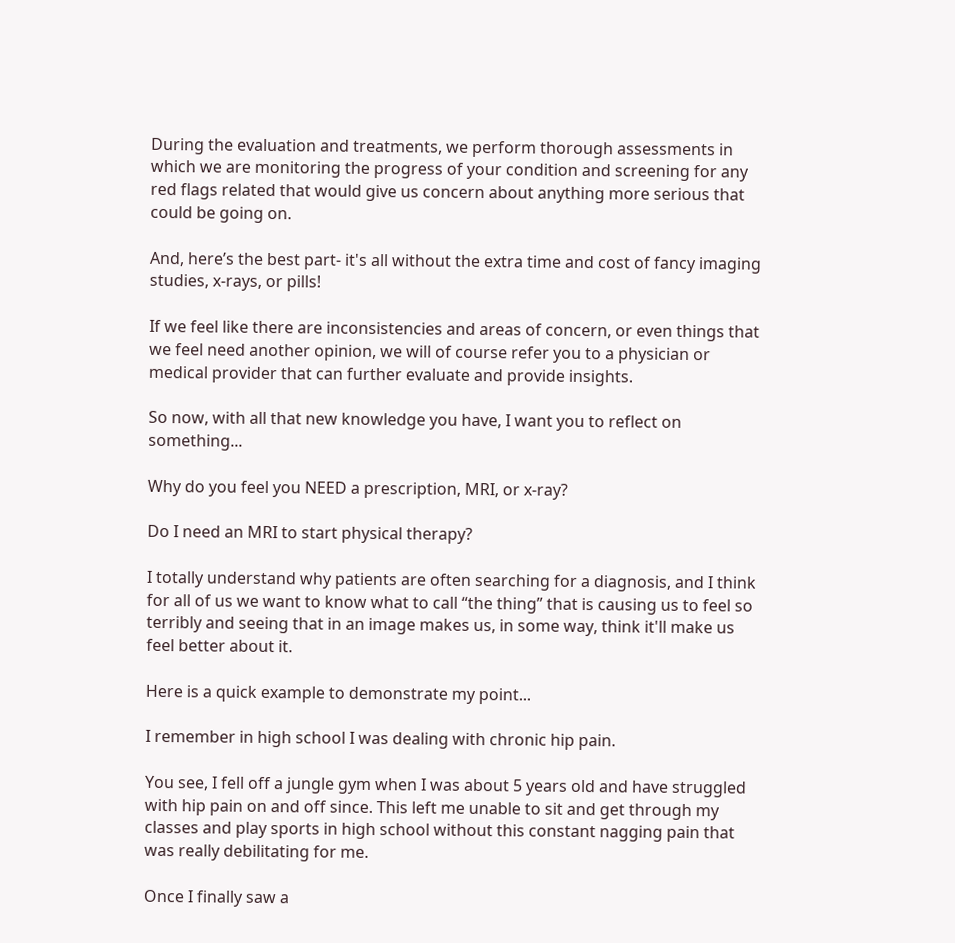During the evaluation and treatments, we perform thorough assessments in which we are monitoring the progress of your condition and screening for any red flags related that would give us concern about anything more serious that could be going on.

And, here’s the best part- it's all without the extra time and cost of fancy imaging studies, x-rays, or pills!

If we feel like there are inconsistencies and areas of concern, or even things that we feel need another opinion, we will of course refer you to a physician or medical provider that can further evaluate and provide insights.

So now, with all that new knowledge you have, I want you to reflect on something...

Why do you feel you NEED a prescription, MRI, or x-ray?

Do I need an MRI to start physical therapy?

I totally understand why patients are often searching for a diagnosis, and I think for all of us we want to know what to call “the thing” that is causing us to feel so terribly and seeing that in an image makes us, in some way, think it'll make us feel better about it.

Here is a quick example to demonstrate my point...

I remember in high school I was dealing with chronic hip pain.

You see, I fell off a jungle gym when I was about 5 years old and have struggled with hip pain on and off since. This left me unable to sit and get through my classes and play sports in high school without this constant nagging pain that was really debilitating for me.

Once I finally saw a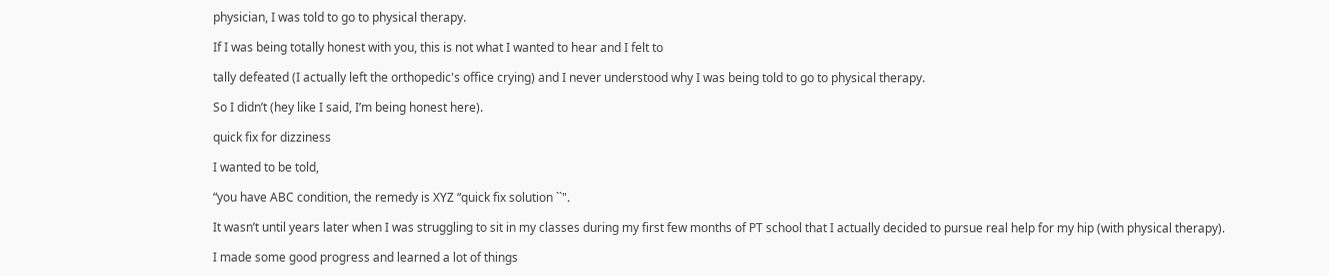physician, I was told to go to physical therapy.

If I was being totally honest with you, this is not what I wanted to hear and I felt to

tally defeated (I actually left the orthopedic's office crying) and I never understood why I was being told to go to physical therapy.

So I didn’t (hey like I said, I’m being honest here).

quick fix for dizziness

I wanted to be told,

“you have ABC condition, the remedy is XYZ “quick fix solution ``".

It wasn’t until years later when I was struggling to sit in my classes during my first few months of PT school that I actually decided to pursue real help for my hip (with physical therapy).

I made some good progress and learned a lot of things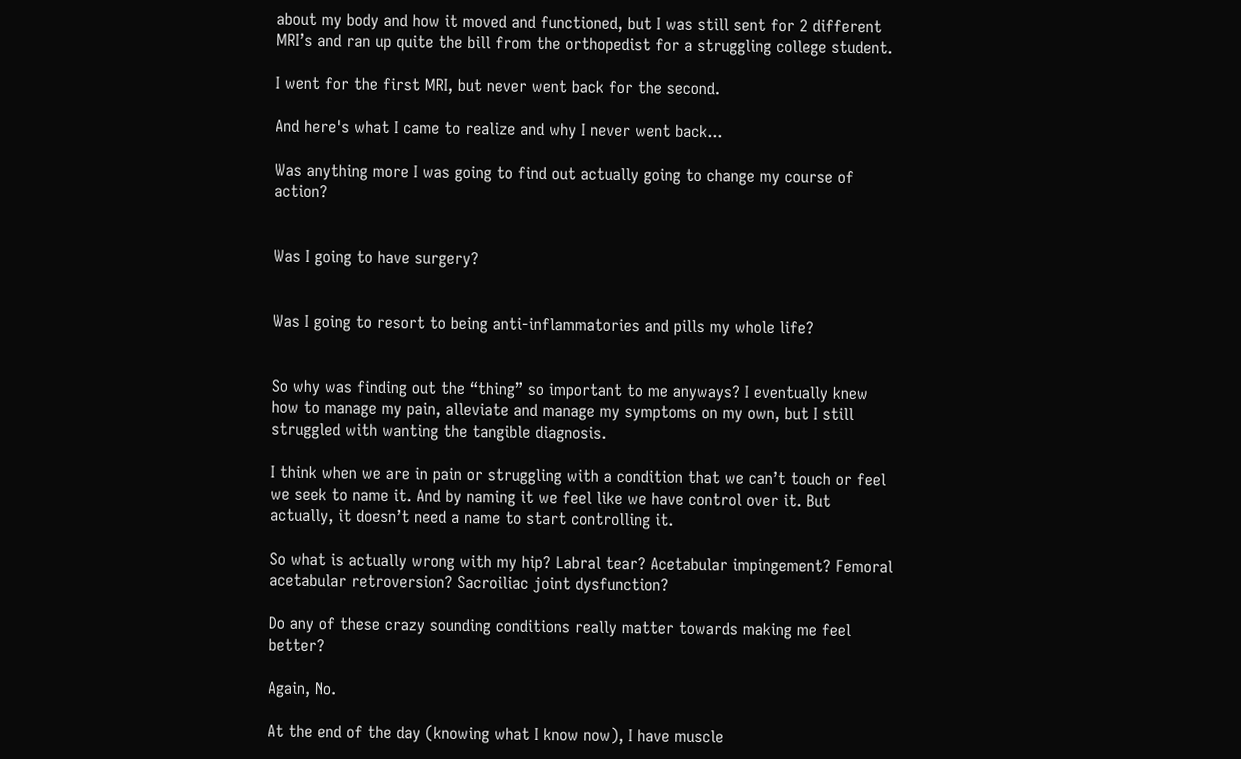about my body and how it moved and functioned, but I was still sent for 2 different MRI’s and ran up quite the bill from the orthopedist for a struggling college student.

I went for the first MRI, but never went back for the second.

And here's what I came to realize and why I never went back...

Was anything more I was going to find out actually going to change my course of action?


Was I going to have surgery?


Was I going to resort to being anti-inflammatories and pills my whole life?


So why was finding out the “thing” so important to me anyways? I eventually knew how to manage my pain, alleviate and manage my symptoms on my own, but I still struggled with wanting the tangible diagnosis.

I think when we are in pain or struggling with a condition that we can’t touch or feel we seek to name it. And by naming it we feel like we have control over it. But actually, it doesn’t need a name to start controlling it.

So what is actually wrong with my hip? Labral tear? Acetabular impingement? Femoral acetabular retroversion? Sacroiliac joint dysfunction?

Do any of these crazy sounding conditions really matter towards making me feel better?

Again, No.

At the end of the day (knowing what I know now), I have muscle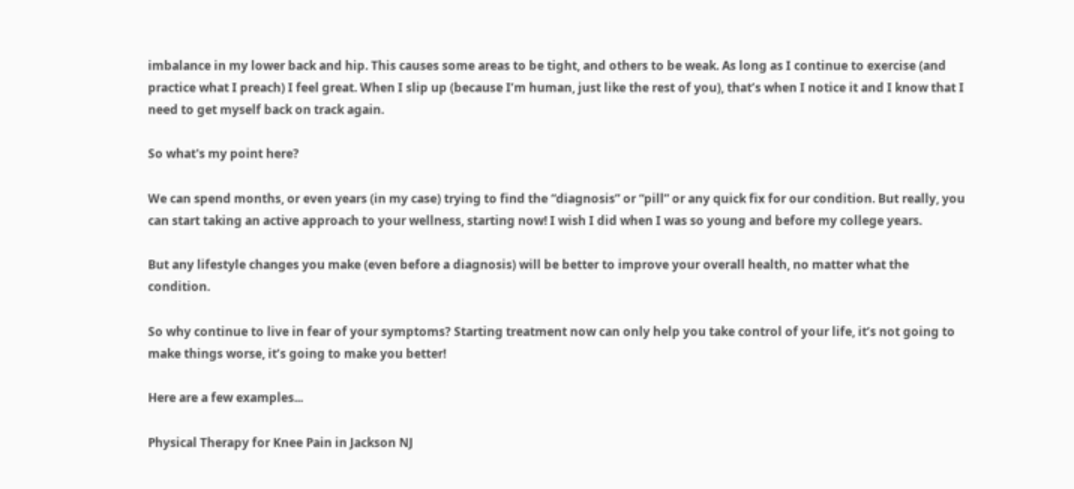imbalance in my lower back and hip. This causes some areas to be tight, and others to be weak. As long as I continue to exercise (and practice what I preach) I feel great. When I slip up (because I’m human, just like the rest of you), that’s when I notice it and I know that I need to get myself back on track again.

So what's my point here?

We can spend months, or even years (in my case) trying to find the “diagnosis” or “pill” or any quick fix for our condition. But really, you can start taking an active approach to your wellness, starting now! I wish I did when I was so young and before my college years.

But any lifestyle changes you make (even before a diagnosis) will be better to improve your overall health, no matter what the condition.

So why continue to live in fear of your symptoms? Starting treatment now can only help you take control of your life, it’s not going to make things worse, it’s going to make you better!

Here are a few examples...

Physical Therapy for Knee Pain in Jackson NJ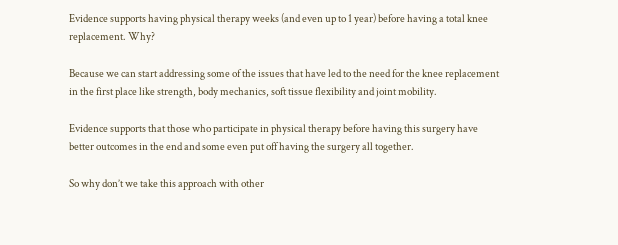Evidence supports having physical therapy weeks (and even up to 1 year) before having a total knee replacement. Why?

Because we can start addressing some of the issues that have led to the need for the knee replacement in the first place like strength, body mechanics, soft tissue flexibility and joint mobility.

Evidence supports that those who participate in physical therapy before having this surgery have better outcomes in the end and some even put off having the surgery all together.

So why don’t we take this approach with other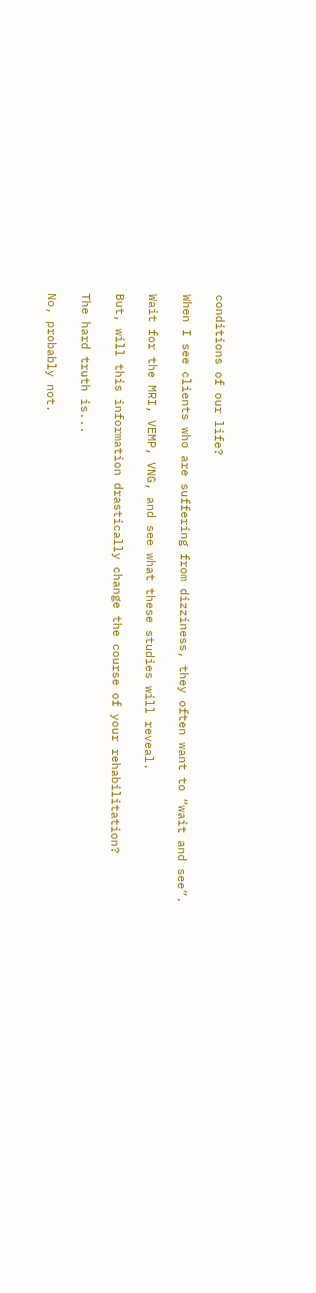conditions of our life?

When I see clients who are suffering from dizziness, they often want to “wait and see”.

Wait for the MRI, VEMP, VNG, and see what these studies will reveal.

But, will this information drastically change the course of your rehabilitation?

The hard truth is...

No, probably not.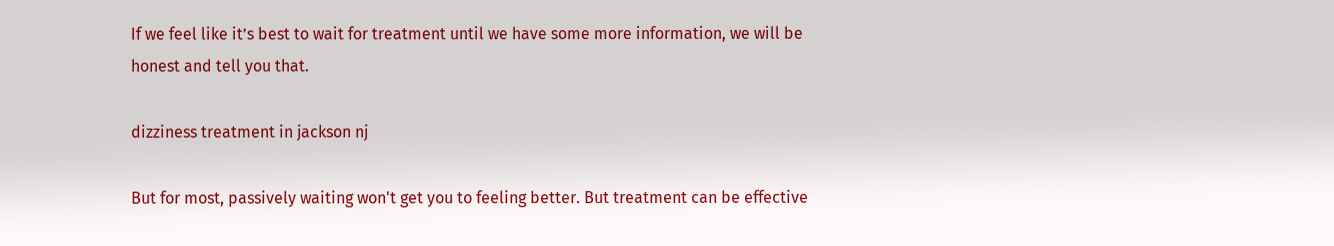If we feel like it’s best to wait for treatment until we have some more information, we will be honest and tell you that.

dizziness treatment in jackson nj

But for most, passively waiting won't get you to feeling better. But treatment can be effective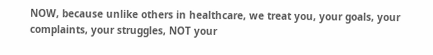NOW, because unlike others in healthcare, we treat you, your goals, your complaints, your struggles, NOT your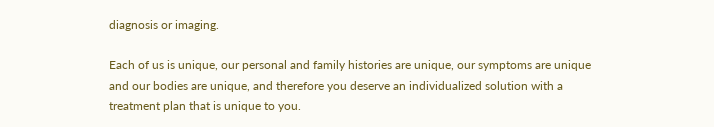diagnosis or imaging.

Each of us is unique, our personal and family histories are unique, our symptoms are unique and our bodies are unique, and therefore you deserve an individualized solution with a treatment plan that is unique to you.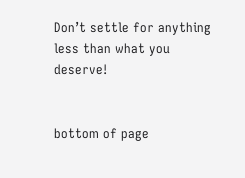Don’t settle for anything less than what you deserve!


bottom of page